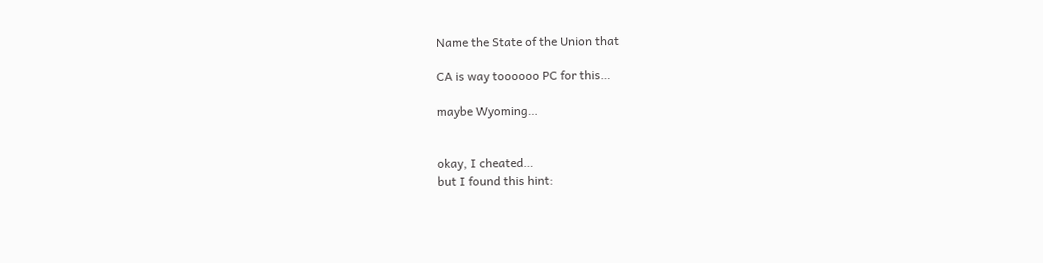Name the State of the Union that

CA is way toooooo PC for this…

maybe Wyoming…


okay, I cheated…
but I found this hint: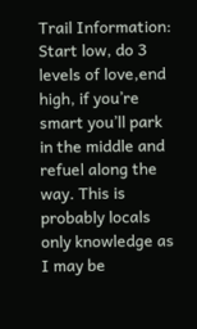Trail Information: Start low, do 3 levels of love,end high, if you’re smart you’ll park in the middle and refuel along the way. This is probably locals only knowledge as I may be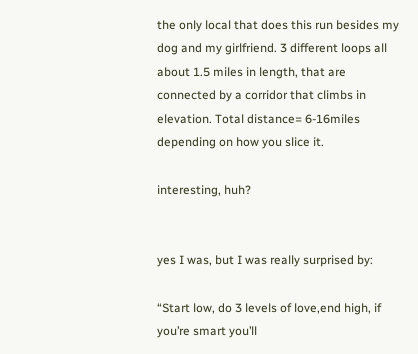the only local that does this run besides my dog and my girlfriend. 3 different loops all about 1.5 miles in length, that are connected by a corridor that climbs in elevation. Total distance= 6-16miles depending on how you slice it.

interesting, huh?


yes I was, but I was really surprised by:

“Start low, do 3 levels of love,end high, if you’re smart you’ll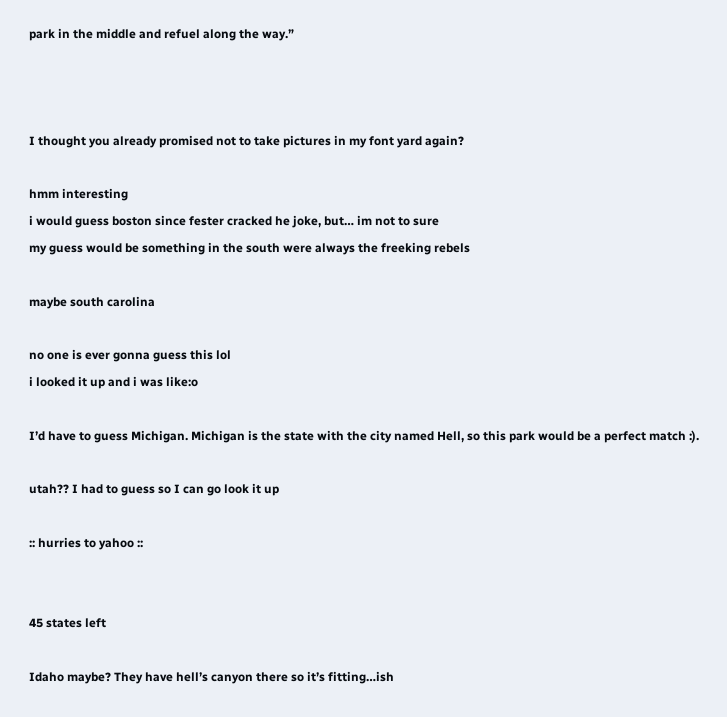park in the middle and refuel along the way.”



I thought you already promised not to take pictures in my font yard again?

hmm interesting
i would guess boston since fester cracked he joke, but… im not to sure
my guess would be something in the south were always the freeking rebels

maybe south carolina

no one is ever gonna guess this lol
i looked it up and i was like:o

I’d have to guess Michigan. Michigan is the state with the city named Hell, so this park would be a perfect match :).

utah?? I had to guess so I can go look it up

:: hurries to yahoo ::


45 states left

Idaho maybe? They have hell’s canyon there so it’s fitting…ish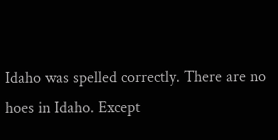Idaho was spelled correctly. There are no hoes in Idaho. Except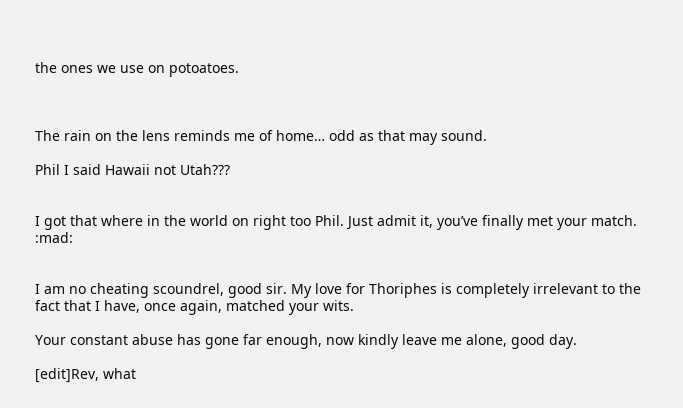the ones we use on potoatoes.



The rain on the lens reminds me of home… odd as that may sound.

Phil I said Hawaii not Utah???


I got that where in the world on right too Phil. Just admit it, you’ve finally met your match. :mad:


I am no cheating scoundrel, good sir. My love for Thoriphes is completely irrelevant to the fact that I have, once again, matched your wits.

Your constant abuse has gone far enough, now kindly leave me alone, good day.

[edit]Rev, what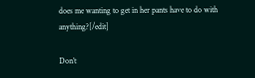does me wanting to get in her pants have to do with anything?[/edit]

Don’t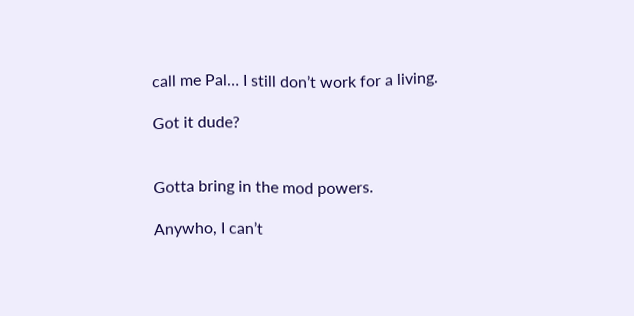call me Pal… I still don’t work for a living.

Got it dude?


Gotta bring in the mod powers.

Anywho, I can’t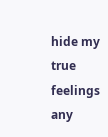hide my true feelings any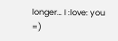longer… I :love: you =)